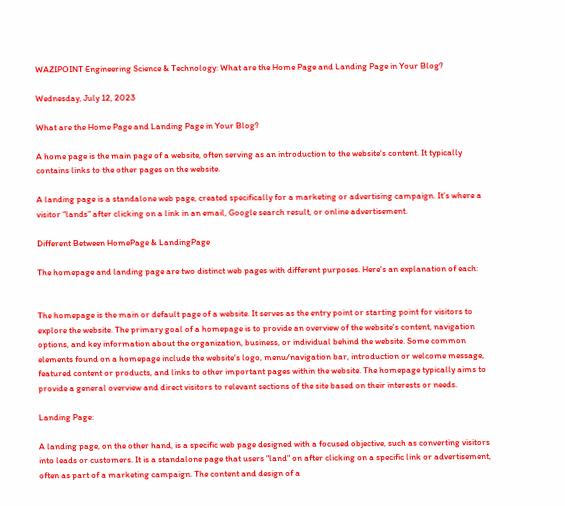WAZIPOINT Engineering Science & Technology: What are the Home Page and Landing Page in Your Blog?

Wednesday, July 12, 2023

What are the Home Page and Landing Page in Your Blog?

A home page is the main page of a website, often serving as an introduction to the website's content. It typically contains links to the other pages on the website.

A landing page is a standalone web page, created specifically for a marketing or advertising campaign. It’s where a visitor “lands” after clicking on a link in an email, Google search result, or online advertisement.

Different Between HomePage & LandingPage

The homepage and landing page are two distinct web pages with different purposes. Here's an explanation of each:


The homepage is the main or default page of a website. It serves as the entry point or starting point for visitors to explore the website. The primary goal of a homepage is to provide an overview of the website's content, navigation options, and key information about the organization, business, or individual behind the website. Some common elements found on a homepage include the website's logo, menu/navigation bar, introduction or welcome message, featured content or products, and links to other important pages within the website. The homepage typically aims to provide a general overview and direct visitors to relevant sections of the site based on their interests or needs.

Landing Page:

A landing page, on the other hand, is a specific web page designed with a focused objective, such as converting visitors into leads or customers. It is a standalone page that users "land" on after clicking on a specific link or advertisement, often as part of a marketing campaign. The content and design of a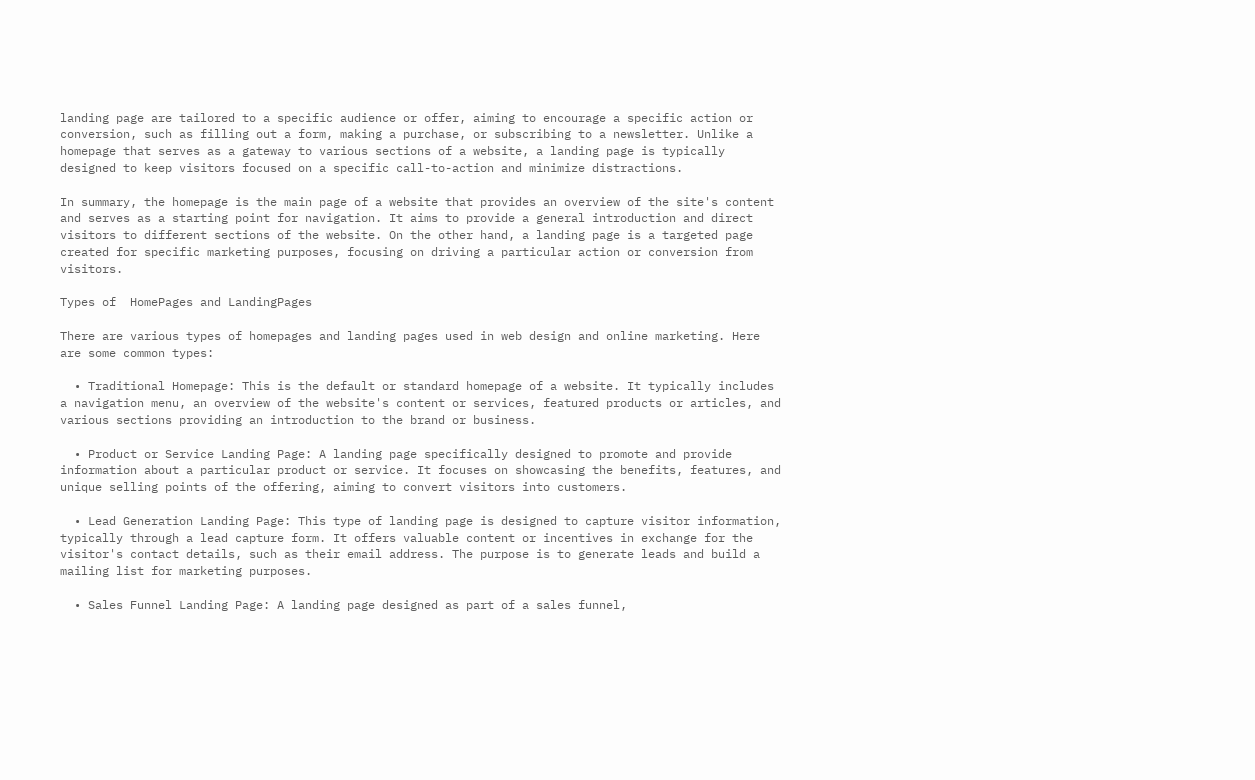landing page are tailored to a specific audience or offer, aiming to encourage a specific action or conversion, such as filling out a form, making a purchase, or subscribing to a newsletter. Unlike a homepage that serves as a gateway to various sections of a website, a landing page is typically designed to keep visitors focused on a specific call-to-action and minimize distractions.

In summary, the homepage is the main page of a website that provides an overview of the site's content and serves as a starting point for navigation. It aims to provide a general introduction and direct visitors to different sections of the website. On the other hand, a landing page is a targeted page created for specific marketing purposes, focusing on driving a particular action or conversion from visitors.

Types of  HomePages and LandingPages

There are various types of homepages and landing pages used in web design and online marketing. Here are some common types:

  • Traditional Homepage: This is the default or standard homepage of a website. It typically includes a navigation menu, an overview of the website's content or services, featured products or articles, and various sections providing an introduction to the brand or business.

  • Product or Service Landing Page: A landing page specifically designed to promote and provide information about a particular product or service. It focuses on showcasing the benefits, features, and unique selling points of the offering, aiming to convert visitors into customers.

  • Lead Generation Landing Page: This type of landing page is designed to capture visitor information, typically through a lead capture form. It offers valuable content or incentives in exchange for the visitor's contact details, such as their email address. The purpose is to generate leads and build a mailing list for marketing purposes.

  • Sales Funnel Landing Page: A landing page designed as part of a sales funnel,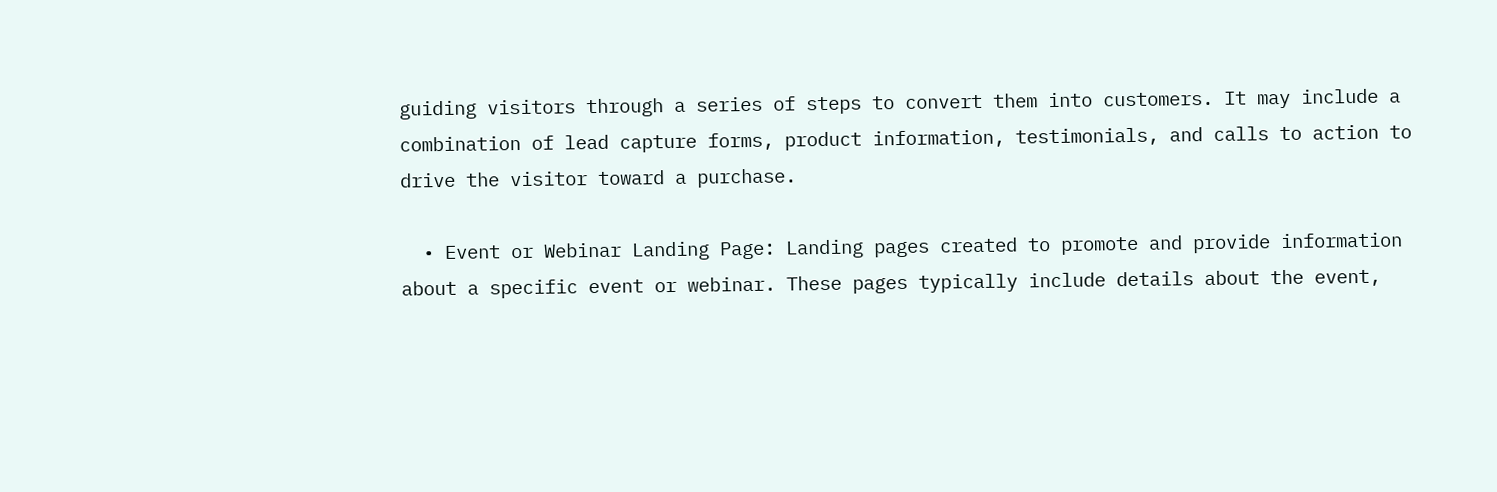guiding visitors through a series of steps to convert them into customers. It may include a combination of lead capture forms, product information, testimonials, and calls to action to drive the visitor toward a purchase.

  • Event or Webinar Landing Page: Landing pages created to promote and provide information about a specific event or webinar. These pages typically include details about the event,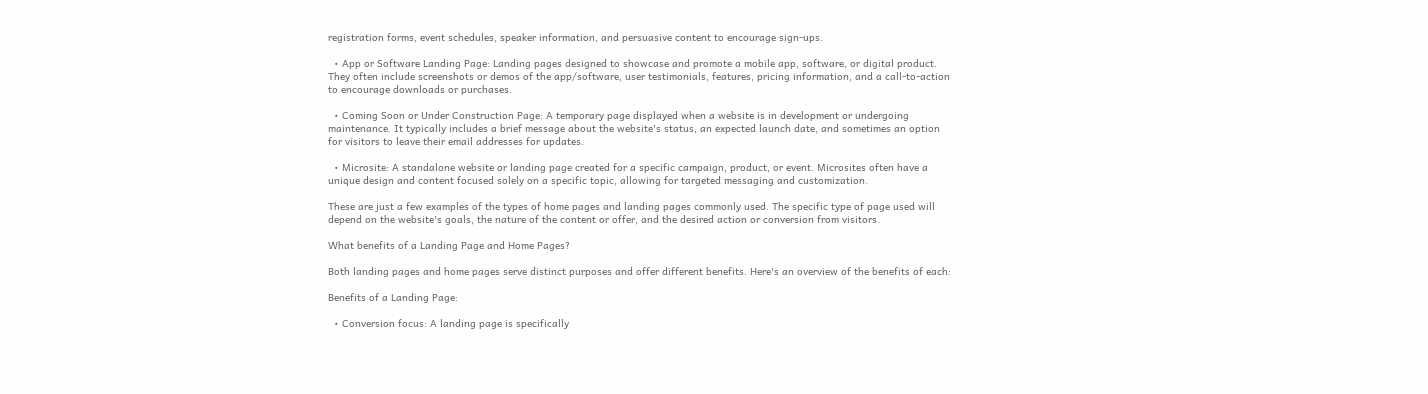registration forms, event schedules, speaker information, and persuasive content to encourage sign-ups.

  • App or Software Landing Page: Landing pages designed to showcase and promote a mobile app, software, or digital product. They often include screenshots or demos of the app/software, user testimonials, features, pricing information, and a call-to-action to encourage downloads or purchases.

  • Coming Soon or Under Construction Page: A temporary page displayed when a website is in development or undergoing maintenance. It typically includes a brief message about the website's status, an expected launch date, and sometimes an option for visitors to leave their email addresses for updates.

  • Microsite: A standalone website or landing page created for a specific campaign, product, or event. Microsites often have a unique design and content focused solely on a specific topic, allowing for targeted messaging and customization.

These are just a few examples of the types of home pages and landing pages commonly used. The specific type of page used will depend on the website's goals, the nature of the content or offer, and the desired action or conversion from visitors.

What benefits of a Landing Page and Home Pages?

Both landing pages and home pages serve distinct purposes and offer different benefits. Here's an overview of the benefits of each:

Benefits of a Landing Page:

  • Conversion focus: A landing page is specifically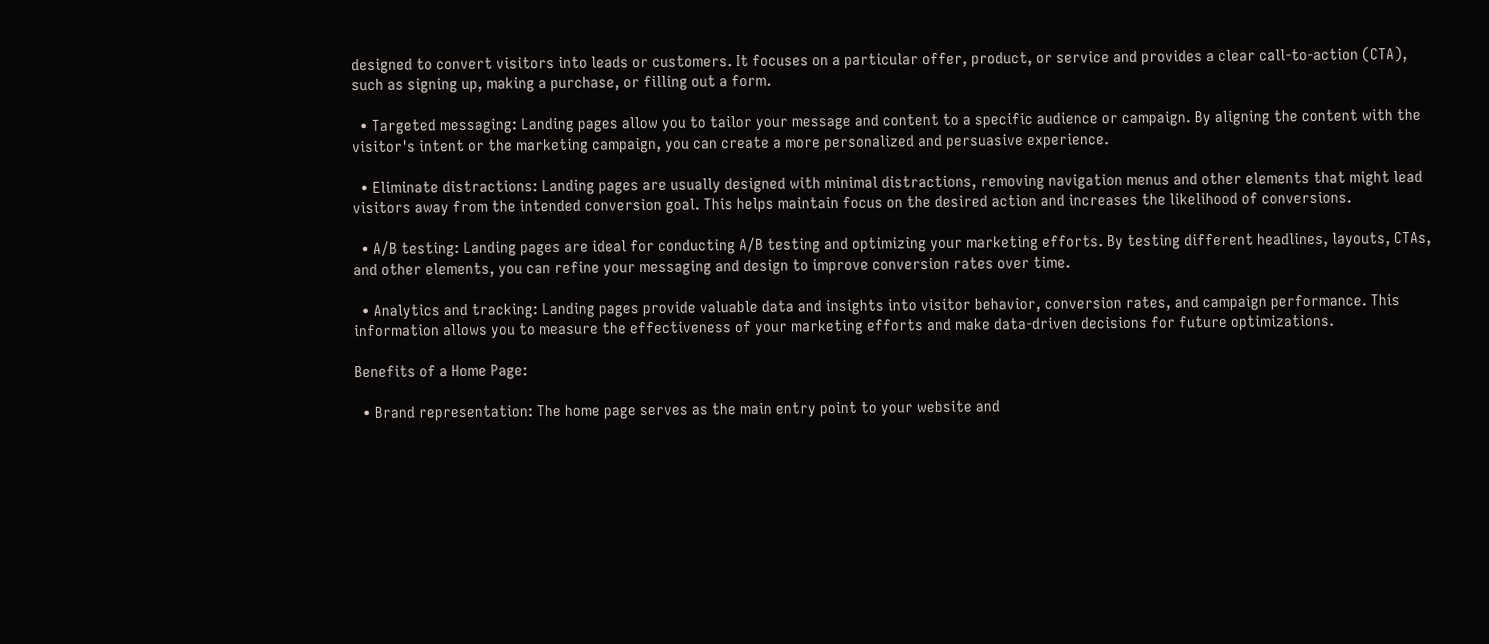designed to convert visitors into leads or customers. It focuses on a particular offer, product, or service and provides a clear call-to-action (CTA), such as signing up, making a purchase, or filling out a form.

  • Targeted messaging: Landing pages allow you to tailor your message and content to a specific audience or campaign. By aligning the content with the visitor's intent or the marketing campaign, you can create a more personalized and persuasive experience.

  • Eliminate distractions: Landing pages are usually designed with minimal distractions, removing navigation menus and other elements that might lead visitors away from the intended conversion goal. This helps maintain focus on the desired action and increases the likelihood of conversions.

  • A/B testing: Landing pages are ideal for conducting A/B testing and optimizing your marketing efforts. By testing different headlines, layouts, CTAs, and other elements, you can refine your messaging and design to improve conversion rates over time.

  • Analytics and tracking: Landing pages provide valuable data and insights into visitor behavior, conversion rates, and campaign performance. This information allows you to measure the effectiveness of your marketing efforts and make data-driven decisions for future optimizations.

Benefits of a Home Page:

  • Brand representation: The home page serves as the main entry point to your website and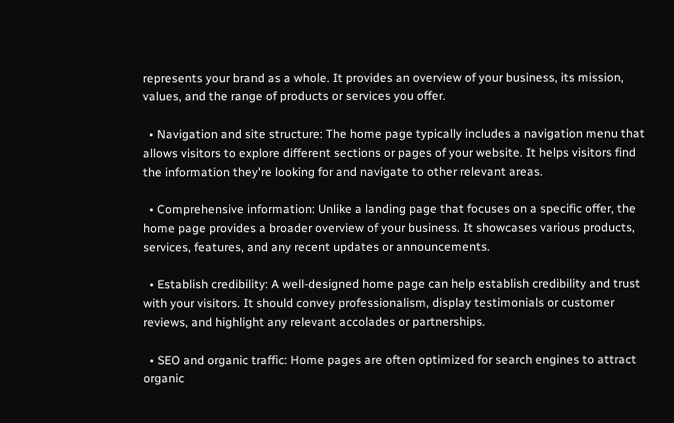represents your brand as a whole. It provides an overview of your business, its mission, values, and the range of products or services you offer.

  • Navigation and site structure: The home page typically includes a navigation menu that allows visitors to explore different sections or pages of your website. It helps visitors find the information they're looking for and navigate to other relevant areas.

  • Comprehensive information: Unlike a landing page that focuses on a specific offer, the home page provides a broader overview of your business. It showcases various products, services, features, and any recent updates or announcements.

  • Establish credibility: A well-designed home page can help establish credibility and trust with your visitors. It should convey professionalism, display testimonials or customer reviews, and highlight any relevant accolades or partnerships.

  • SEO and organic traffic: Home pages are often optimized for search engines to attract organic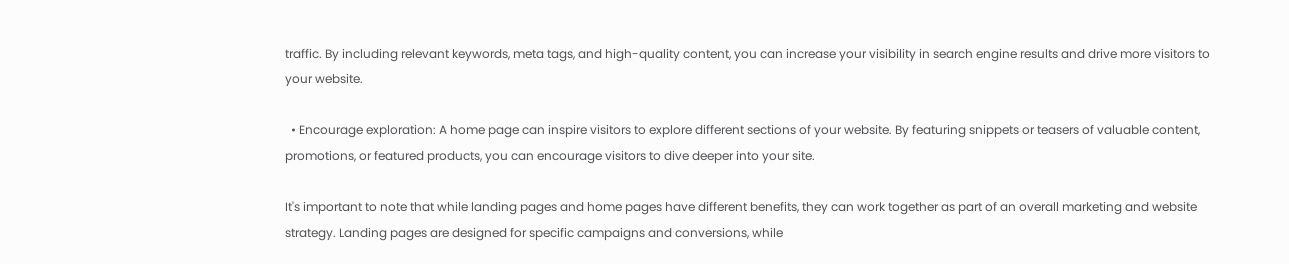traffic. By including relevant keywords, meta tags, and high-quality content, you can increase your visibility in search engine results and drive more visitors to your website.

  • Encourage exploration: A home page can inspire visitors to explore different sections of your website. By featuring snippets or teasers of valuable content, promotions, or featured products, you can encourage visitors to dive deeper into your site.

It's important to note that while landing pages and home pages have different benefits, they can work together as part of an overall marketing and website strategy. Landing pages are designed for specific campaigns and conversions, while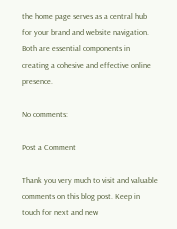the home page serves as a central hub for your brand and website navigation. Both are essential components in creating a cohesive and effective online presence.

No comments:

Post a Comment

Thank you very much to visit and valuable comments on this blog post. Keep in touch for next and new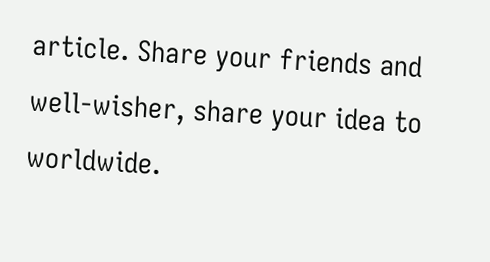article. Share your friends and well-wisher, share your idea to worldwide.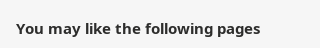You may like the following pages